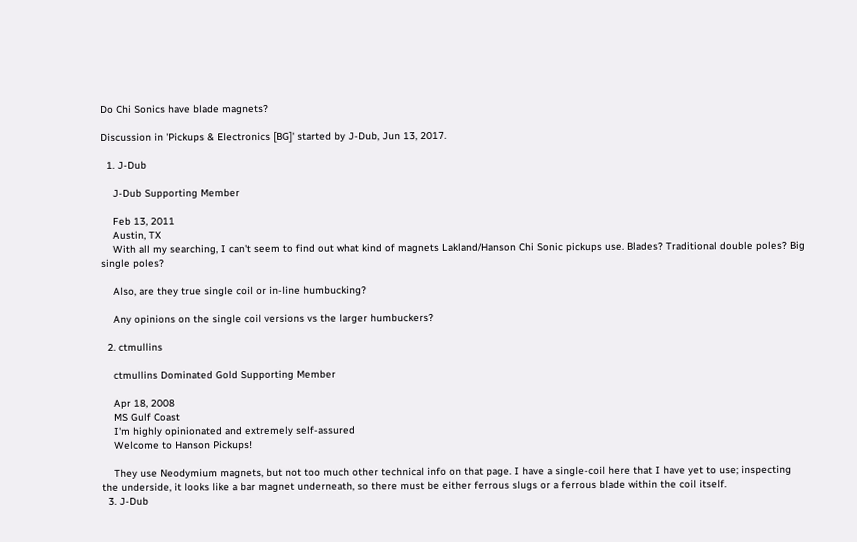Do Chi Sonics have blade magnets?

Discussion in 'Pickups & Electronics [BG]' started by J-Dub, Jun 13, 2017.

  1. J-Dub

    J-Dub Supporting Member

    Feb 13, 2011
    Austin, TX
    With all my searching, I can't seem to find out what kind of magnets Lakland/Hanson Chi Sonic pickups use. Blades? Traditional double poles? Big single poles?

    Also, are they true single coil or in-line humbucking?

    Any opinions on the single coil versions vs the larger humbuckers?

  2. ctmullins

    ctmullins Dominated Gold Supporting Member

    Apr 18, 2008
    MS Gulf Coast
    I'm highly opinionated and extremely self-assured
    Welcome to Hanson Pickups!

    They use Neodymium magnets, but not too much other technical info on that page. I have a single-coil here that I have yet to use; inspecting the underside, it looks like a bar magnet underneath, so there must be either ferrous slugs or a ferrous blade within the coil itself.
  3. J-Dub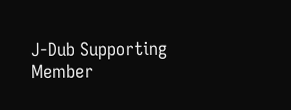J-Dub Supporting Member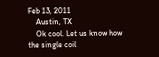Feb 13, 2011
    Austin, TX
    Ok cool. Let us know how the single coil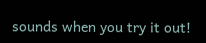sounds when you try it out!